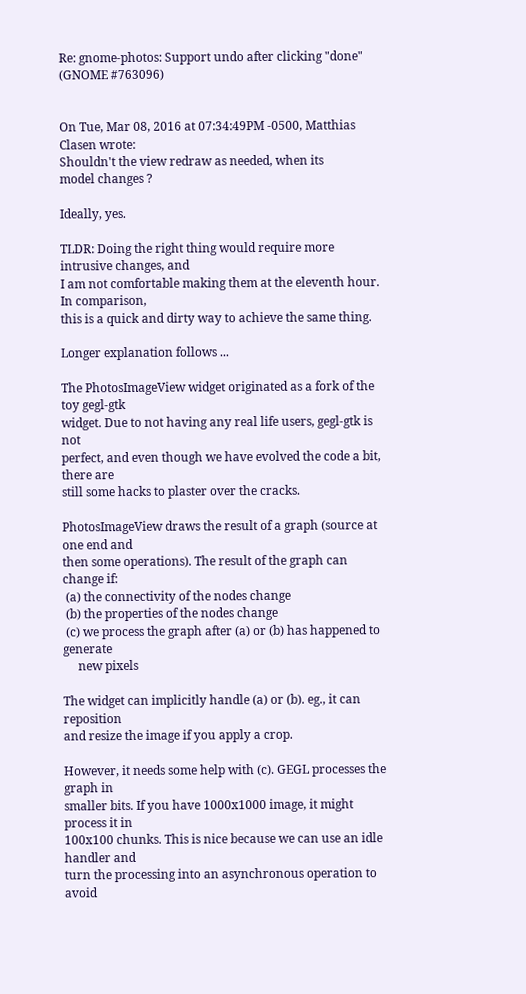Re: gnome-photos: Support undo after clicking "done" (GNOME #763096)


On Tue, Mar 08, 2016 at 07:34:49PM -0500, Matthias Clasen wrote:
Shouldn't the view redraw as needed, when its
model changes ?

Ideally, yes.

TLDR: Doing the right thing would require more intrusive changes, and
I am not comfortable making them at the eleventh hour. In comparison,
this is a quick and dirty way to achieve the same thing.

Longer explanation follows ...

The PhotosImageView widget originated as a fork of the toy gegl-gtk
widget. Due to not having any real life users, gegl-gtk is not
perfect, and even though we have evolved the code a bit, there are
still some hacks to plaster over the cracks.

PhotosImageView draws the result of a graph (source at one end and
then some operations). The result of the graph can change if:
 (a) the connectivity of the nodes change
 (b) the properties of the nodes change
 (c) we process the graph after (a) or (b) has happened to generate
     new pixels

The widget can implicitly handle (a) or (b). eg., it can reposition
and resize the image if you apply a crop.

However, it needs some help with (c). GEGL processes the graph in
smaller bits. If you have 1000x1000 image, it might process it in
100x100 chunks. This is nice because we can use an idle handler and
turn the processing into an asynchronous operation to avoid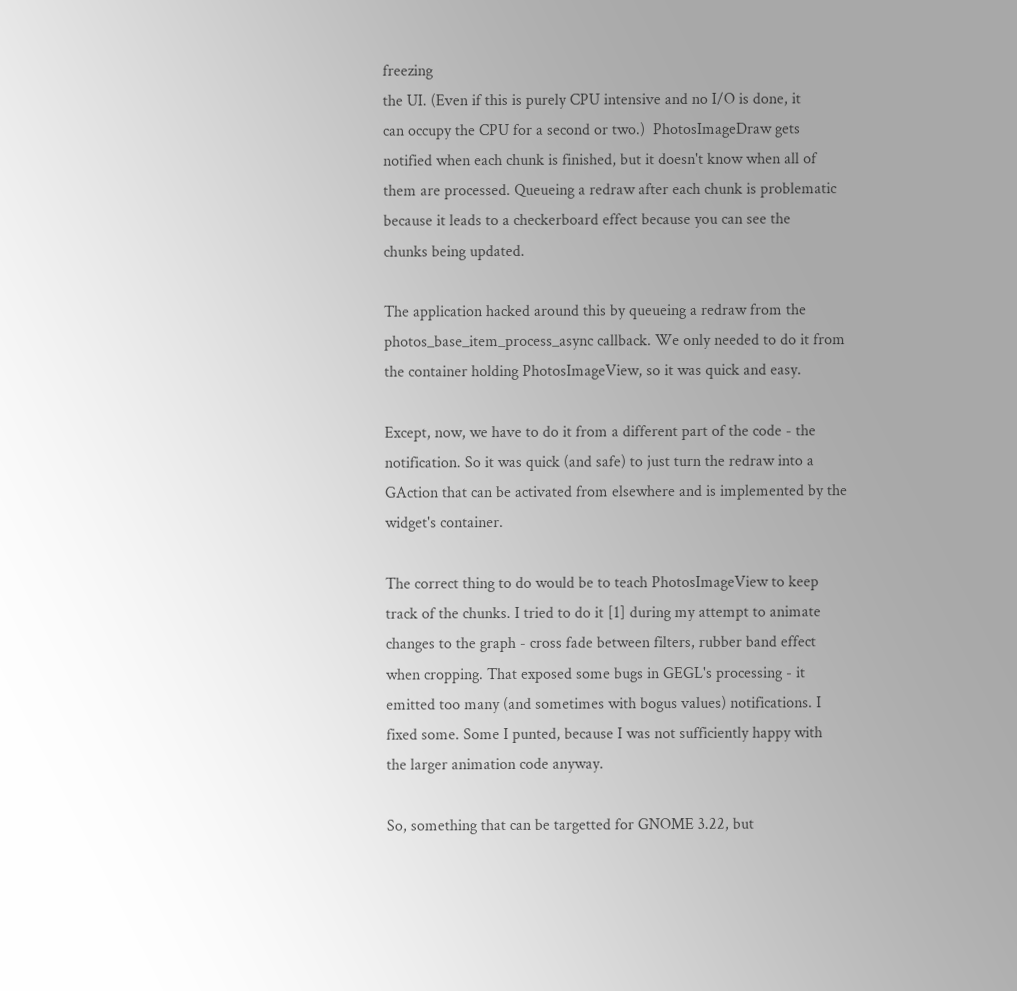freezing
the UI. (Even if this is purely CPU intensive and no I/O is done, it
can occupy the CPU for a second or two.)  PhotosImageDraw gets
notified when each chunk is finished, but it doesn't know when all of
them are processed. Queueing a redraw after each chunk is problematic
because it leads to a checkerboard effect because you can see the
chunks being updated.

The application hacked around this by queueing a redraw from the
photos_base_item_process_async callback. We only needed to do it from
the container holding PhotosImageView, so it was quick and easy.

Except, now, we have to do it from a different part of the code - the
notification. So it was quick (and safe) to just turn the redraw into a
GAction that can be activated from elsewhere and is implemented by the
widget's container.

The correct thing to do would be to teach PhotosImageView to keep
track of the chunks. I tried to do it [1] during my attempt to animate
changes to the graph - cross fade between filters, rubber band effect
when cropping. That exposed some bugs in GEGL's processing - it
emitted too many (and sometimes with bogus values) notifications. I
fixed some. Some I punted, because I was not sufficiently happy with
the larger animation code anyway.

So, something that can be targetted for GNOME 3.22, but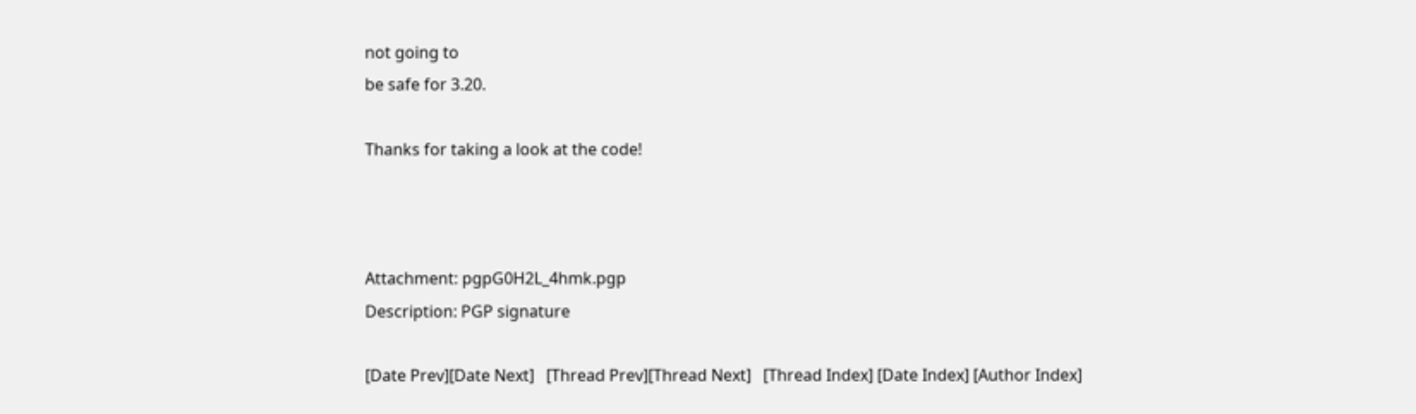not going to
be safe for 3.20.

Thanks for taking a look at the code!



Attachment: pgpG0H2L_4hmk.pgp
Description: PGP signature

[Date Prev][Date Next]   [Thread Prev][Thread Next]   [Thread Index] [Date Index] [Author Index]